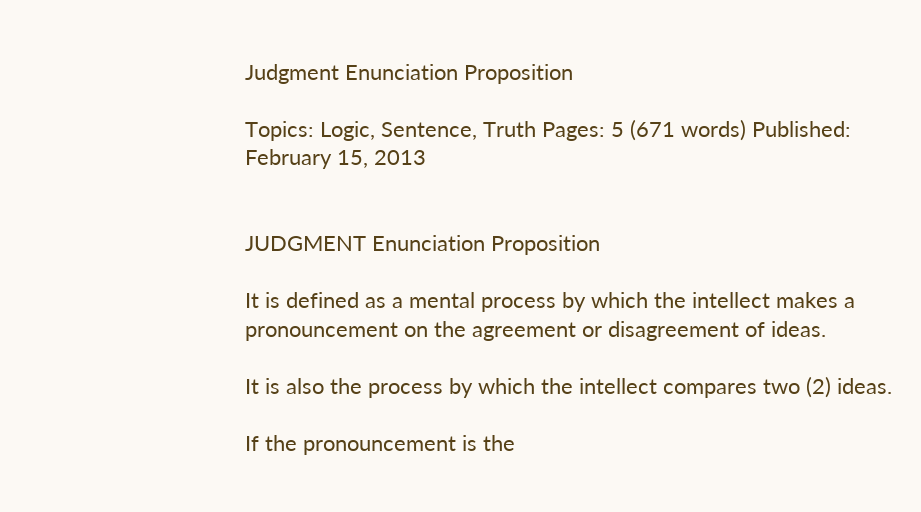Judgment Enunciation Proposition

Topics: Logic, Sentence, Truth Pages: 5 (671 words) Published: February 15, 2013


JUDGMENT Enunciation Proposition

It is defined as a mental process by which the intellect makes a pronouncement on the agreement or disagreement of ideas.

It is also the process by which the intellect compares two (2) ideas.

If the pronouncement is the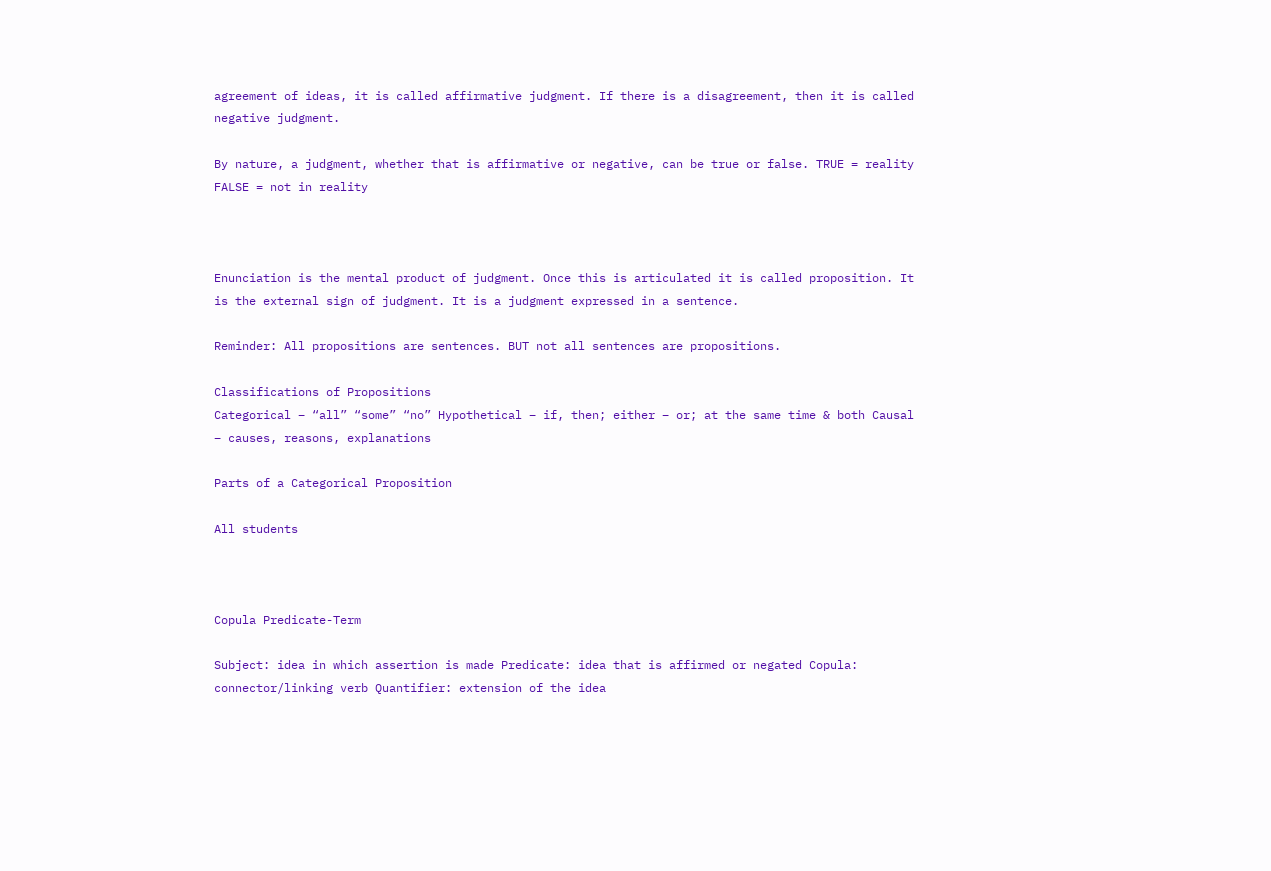agreement of ideas, it is called affirmative judgment. If there is a disagreement, then it is called negative judgment.

By nature, a judgment, whether that is affirmative or negative, can be true or false. TRUE = reality FALSE = not in reality



Enunciation is the mental product of judgment. Once this is articulated it is called proposition. It is the external sign of judgment. It is a judgment expressed in a sentence.

Reminder: All propositions are sentences. BUT not all sentences are propositions.

Classifications of Propositions
Categorical – “all” “some” “no” Hypothetical – if, then; either – or; at the same time & both Causal – causes, reasons, explanations

Parts of a Categorical Proposition

All students



Copula Predicate-Term

Subject: idea in which assertion is made Predicate: idea that is affirmed or negated Copula: connector/linking verb Quantifier: extension of the idea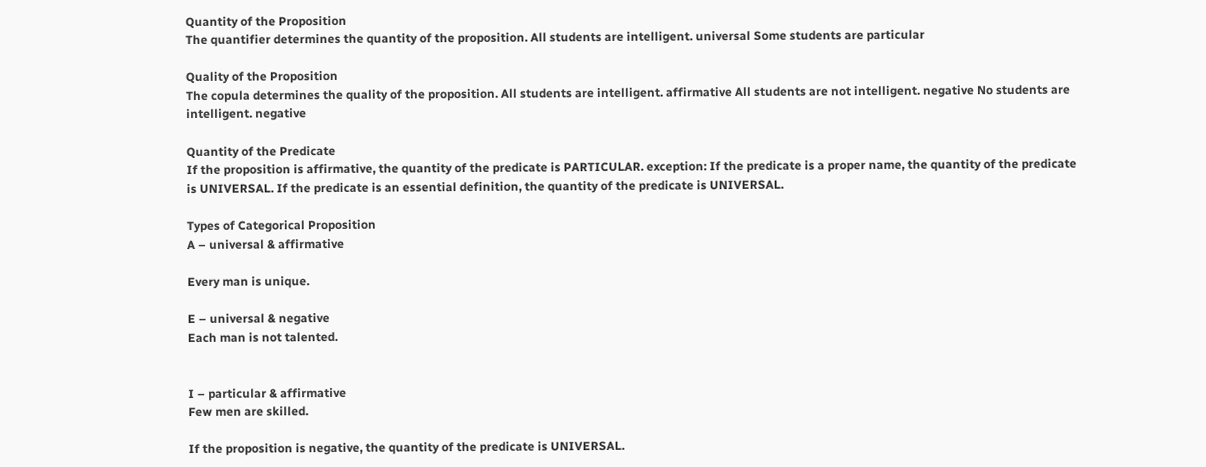Quantity of the Proposition
The quantifier determines the quantity of the proposition. All students are intelligent. universal Some students are particular

Quality of the Proposition
The copula determines the quality of the proposition. All students are intelligent. affirmative All students are not intelligent. negative No students are intelligent. negative

Quantity of the Predicate
If the proposition is affirmative, the quantity of the predicate is PARTICULAR. exception: If the predicate is a proper name, the quantity of the predicate is UNIVERSAL. If the predicate is an essential definition, the quantity of the predicate is UNIVERSAL.

Types of Categorical Proposition
A – universal & affirmative

Every man is unique.

E – universal & negative
Each man is not talented.


I – particular & affirmative
Few men are skilled.

If the proposition is negative, the quantity of the predicate is UNIVERSAL.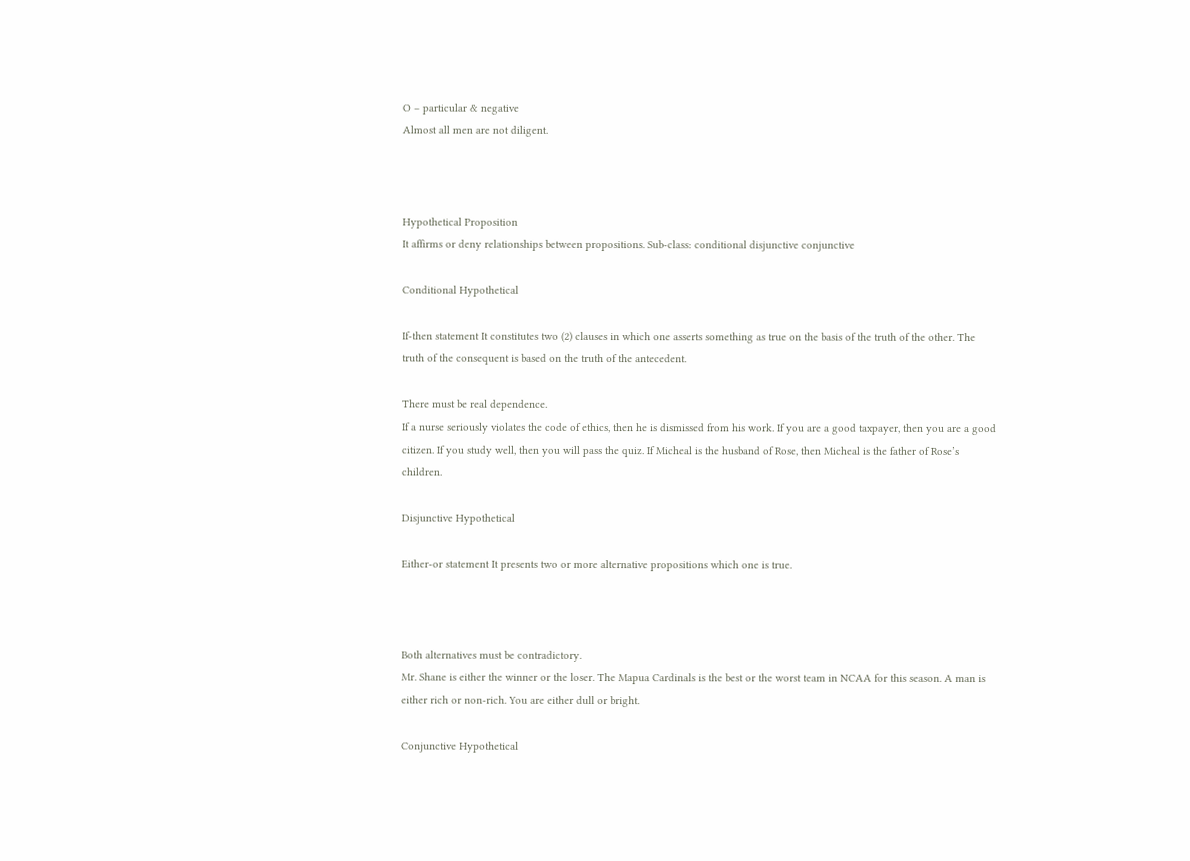O – particular & negative
Almost all men are not diligent.



Hypothetical Proposition
It affirms or deny relationships between propositions. Sub-class: conditional disjunctive conjunctive

Conditional Hypothetical

If-then statement It constitutes two (2) clauses in which one asserts something as true on the basis of the truth of the other. The truth of the consequent is based on the truth of the antecedent.

There must be real dependence.
If a nurse seriously violates the code of ethics, then he is dismissed from his work. If you are a good taxpayer, then you are a good citizen. If you study well, then you will pass the quiz. If Micheal is the husband of Rose, then Micheal is the father of Rose’s children.

Disjunctive Hypothetical

Either-or statement It presents two or more alternative propositions which one is true.



Both alternatives must be contradictory.
Mr. Shane is either the winner or the loser. The Mapua Cardinals is the best or the worst team in NCAA for this season. A man is either rich or non-rich. You are either dull or bright.

Conjunctive Hypothetical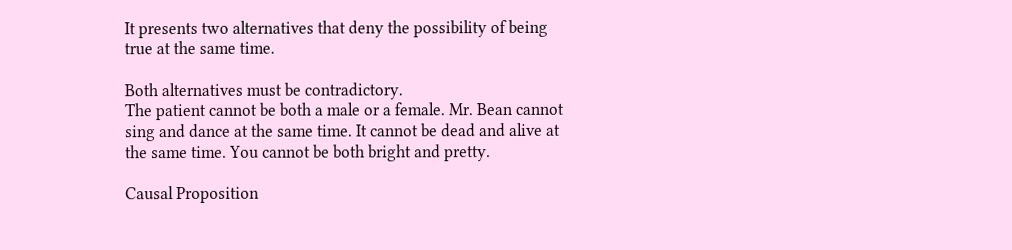It presents two alternatives that deny the possibility of being true at the same time.

Both alternatives must be contradictory.
The patient cannot be both a male or a female. Mr. Bean cannot sing and dance at the same time. It cannot be dead and alive at the same time. You cannot be both bright and pretty.

Causal Proposition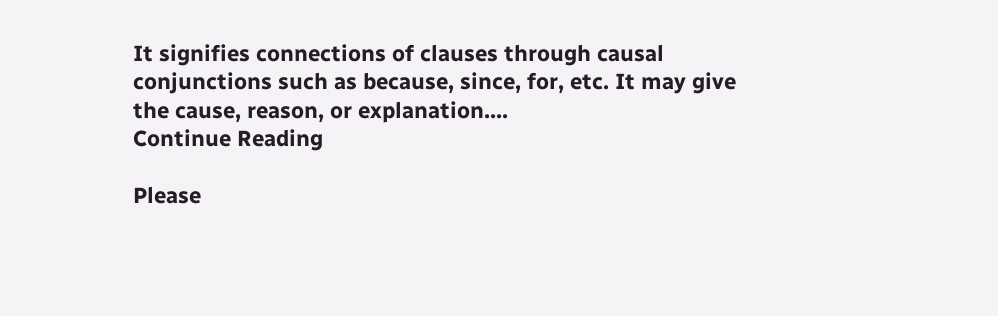It signifies connections of clauses through causal conjunctions such as because, since, for, etc. It may give the cause, reason, or explanation....
Continue Reading

Please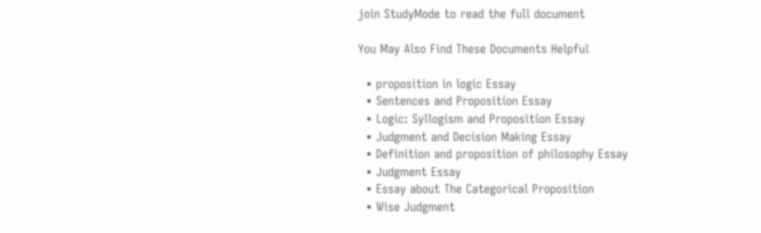join StudyMode to read the full document

You May Also Find These Documents Helpful

  • proposition in logic Essay
  • Sentences and Proposition Essay
  • Logic: Syllogism and Proposition Essay
  • Judgment and Decision Making Essay
  • Definition and proposition of philosophy Essay
  • Judgment Essay
  • Essay about The Categorical Proposition
  • Wise Judgment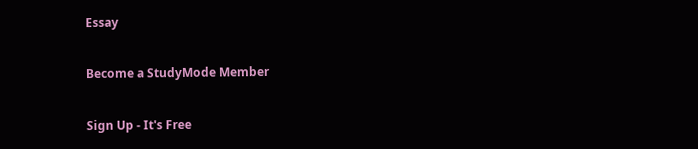Essay

Become a StudyMode Member

Sign Up - It's Free